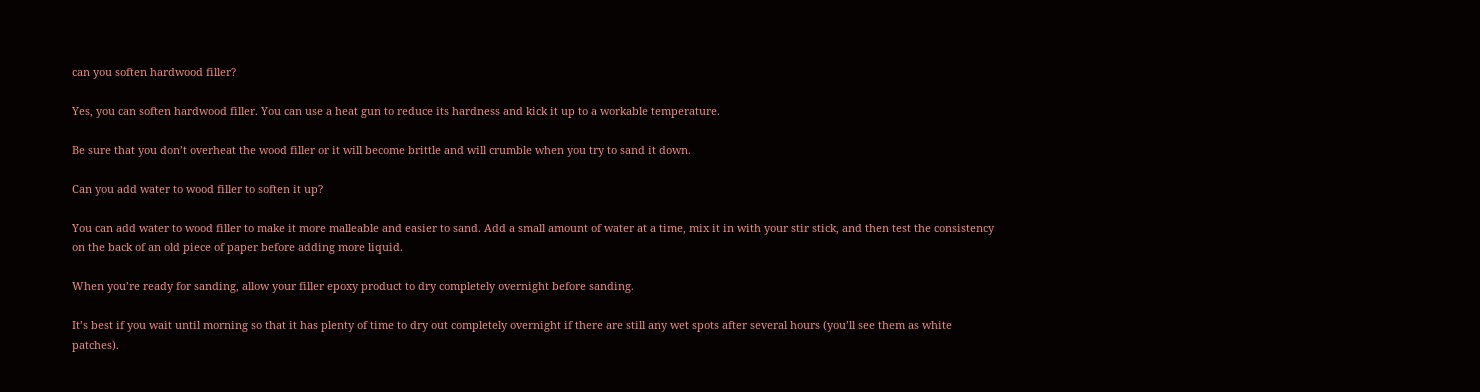can you soften hardwood filler?

Yes, you can soften hardwood filler. You can use a heat gun to reduce its hardness and kick it up to a workable temperature.

Be sure that you don’t overheat the wood filler or it will become brittle and will crumble when you try to sand it down.

Can you add water to wood filler to soften it up?

You can add water to wood filler to make it more malleable and easier to sand. Add a small amount of water at a time, mix it in with your stir stick, and then test the consistency on the back of an old piece of paper before adding more liquid.

When you’re ready for sanding, allow your filler epoxy product to dry completely overnight before sanding.

It’s best if you wait until morning so that it has plenty of time to dry out completely overnight if there are still any wet spots after several hours (you’ll see them as white patches).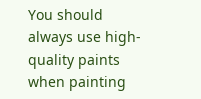You should always use high-quality paints when painting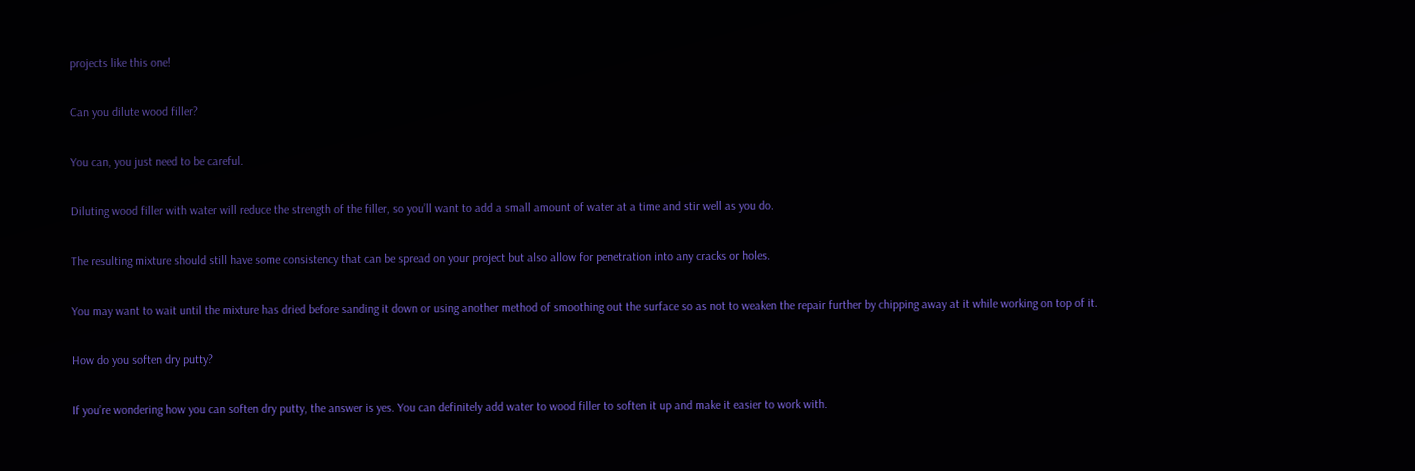projects like this one!

Can you dilute wood filler?

You can, you just need to be careful.

Diluting wood filler with water will reduce the strength of the filler, so you’ll want to add a small amount of water at a time and stir well as you do.

The resulting mixture should still have some consistency that can be spread on your project but also allow for penetration into any cracks or holes.

You may want to wait until the mixture has dried before sanding it down or using another method of smoothing out the surface so as not to weaken the repair further by chipping away at it while working on top of it.

How do you soften dry putty?

If you’re wondering how you can soften dry putty, the answer is yes. You can definitely add water to wood filler to soften it up and make it easier to work with.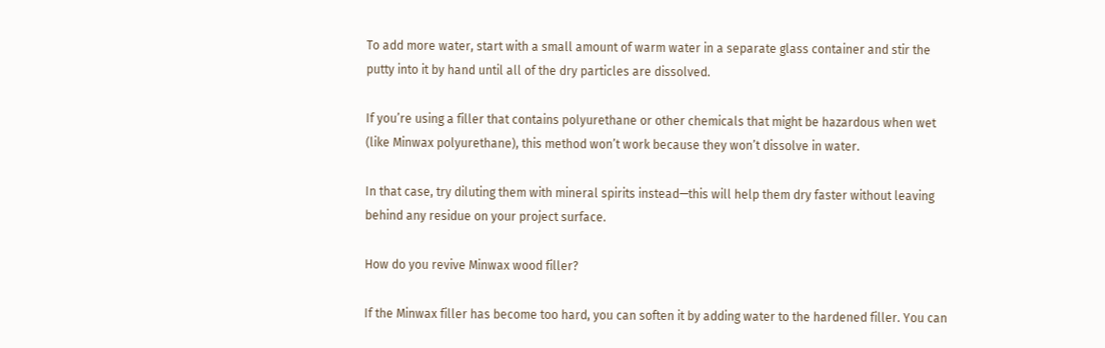To add more water, start with a small amount of warm water in a separate glass container and stir the putty into it by hand until all of the dry particles are dissolved.

If you’re using a filler that contains polyurethane or other chemicals that might be hazardous when wet (like Minwax polyurethane), this method won’t work because they won’t dissolve in water.

In that case, try diluting them with mineral spirits instead—this will help them dry faster without leaving behind any residue on your project surface.

How do you revive Minwax wood filler?

If the Minwax filler has become too hard, you can soften it by adding water to the hardened filler. You can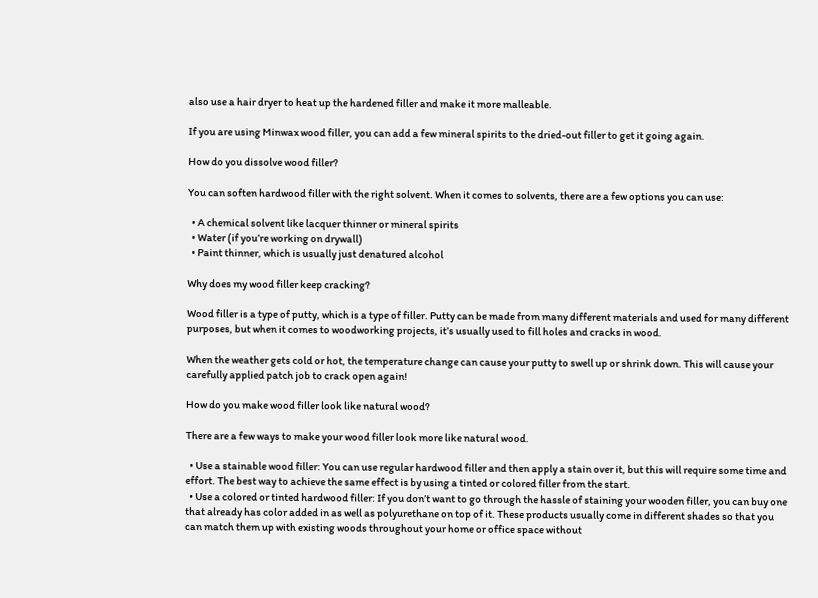also use a hair dryer to heat up the hardened filler and make it more malleable.

If you are using Minwax wood filler, you can add a few mineral spirits to the dried-out filler to get it going again.

How do you dissolve wood filler?

You can soften hardwood filler with the right solvent. When it comes to solvents, there are a few options you can use:

  • A chemical solvent like lacquer thinner or mineral spirits
  • Water (if you’re working on drywall)
  • Paint thinner, which is usually just denatured alcohol

Why does my wood filler keep cracking?

Wood filler is a type of putty, which is a type of filler. Putty can be made from many different materials and used for many different purposes, but when it comes to woodworking projects, it’s usually used to fill holes and cracks in wood.

When the weather gets cold or hot, the temperature change can cause your putty to swell up or shrink down. This will cause your carefully applied patch job to crack open again!

How do you make wood filler look like natural wood?

There are a few ways to make your wood filler look more like natural wood.

  • Use a stainable wood filler: You can use regular hardwood filler and then apply a stain over it, but this will require some time and effort. The best way to achieve the same effect is by using a tinted or colored filler from the start.
  • Use a colored or tinted hardwood filler: If you don’t want to go through the hassle of staining your wooden filler, you can buy one that already has color added in as well as polyurethane on top of it. These products usually come in different shades so that you can match them up with existing woods throughout your home or office space without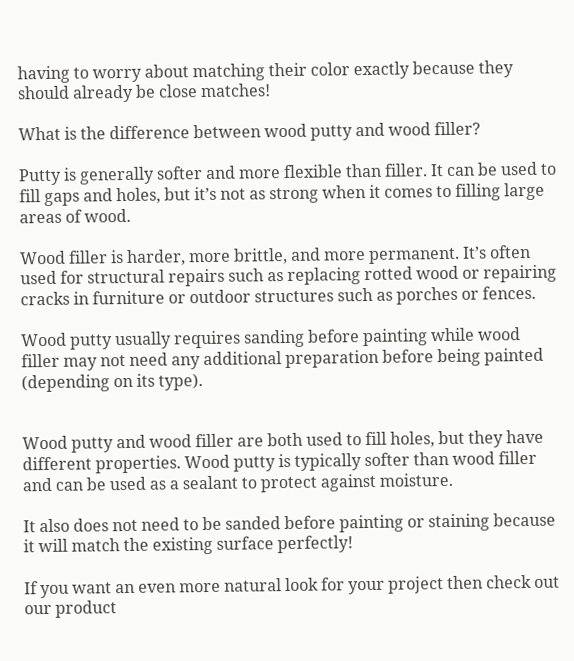having to worry about matching their color exactly because they should already be close matches!

What is the difference between wood putty and wood filler?

Putty is generally softer and more flexible than filler. It can be used to fill gaps and holes, but it’s not as strong when it comes to filling large areas of wood.

Wood filler is harder, more brittle, and more permanent. It’s often used for structural repairs such as replacing rotted wood or repairing cracks in furniture or outdoor structures such as porches or fences.

Wood putty usually requires sanding before painting while wood filler may not need any additional preparation before being painted (depending on its type).


Wood putty and wood filler are both used to fill holes, but they have different properties. Wood putty is typically softer than wood filler and can be used as a sealant to protect against moisture.

It also does not need to be sanded before painting or staining because it will match the existing surface perfectly!

If you want an even more natural look for your project then check out our product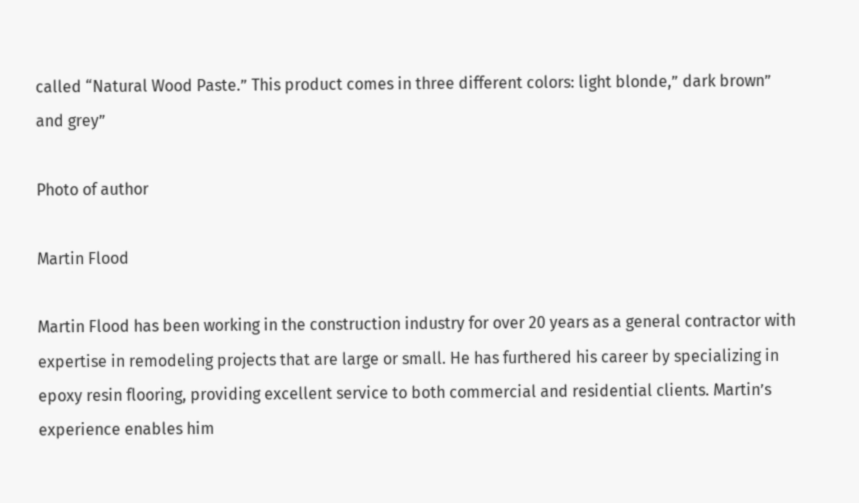called “Natural Wood Paste.” This product comes in three different colors: light blonde,” dark brown” and grey”

Photo of author

Martin Flood

Martin Flood has been working in the construction industry for over 20 years as a general contractor with expertise in remodeling projects that are large or small. He has furthered his career by specializing in epoxy resin flooring, providing excellent service to both commercial and residential clients. Martin’s experience enables him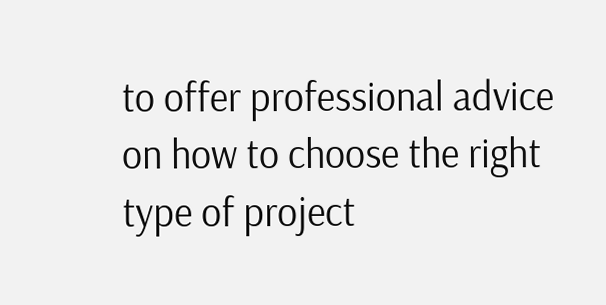to offer professional advice on how to choose the right type of project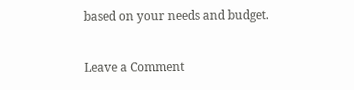based on your needs and budget.

Leave a Comment